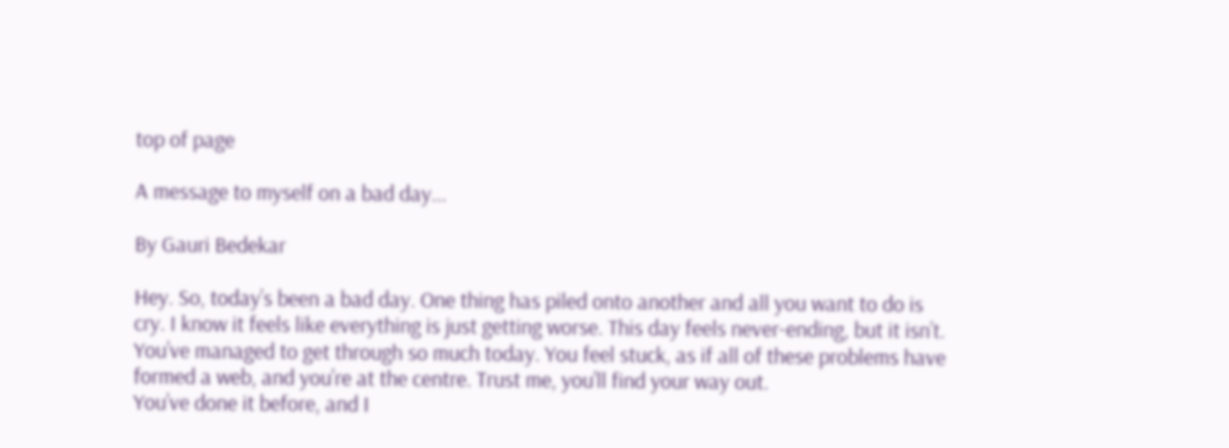top of page

A message to myself on a bad day...

By Gauri Bedekar

Hey. So, today’s been a bad day. One thing has piled onto another and all you want to do is cry. I know it feels like everything is just getting worse. This day feels never-ending, but it isn’t. You’ve managed to get through so much today. You feel stuck, as if all of these problems have formed a web, and you’re at the centre. Trust me, you’ll find your way out.
You’ve done it before, and I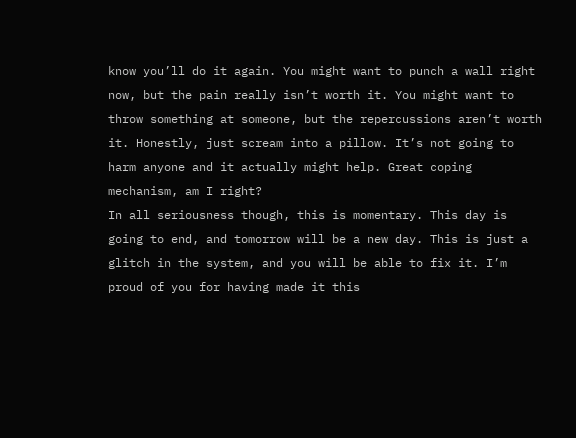know you’ll do it again. You might want to punch a wall right now, but the pain really isn’t worth it. You might want to throw something at someone, but the repercussions aren’t worth it. Honestly, just scream into a pillow. It’s not going to harm anyone and it actually might help. Great coping mechanism, am I right?
In all seriousness though, this is momentary. This day is going to end, and tomorrow will be a new day. This is just a glitch in the system, and you will be able to fix it. I’m proud of you for having made it this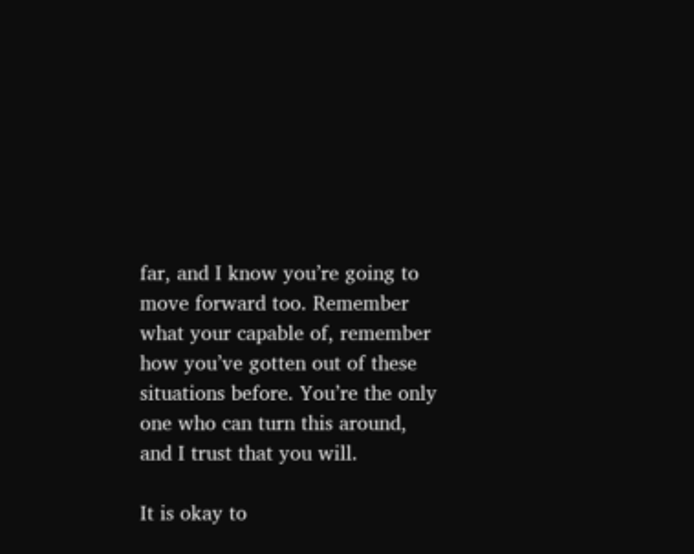far, and I know you’re going to move forward too. Remember what your capable of, remember how you’ve gotten out of these situations before. You’re the only one who can turn this around, and I trust that you will.

It is okay to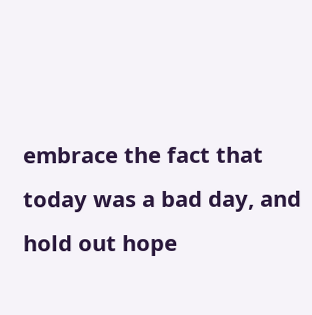embrace the fact that today was a bad day, and hold out hope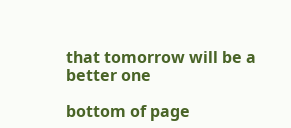that tomorrow will be a better one

bottom of page